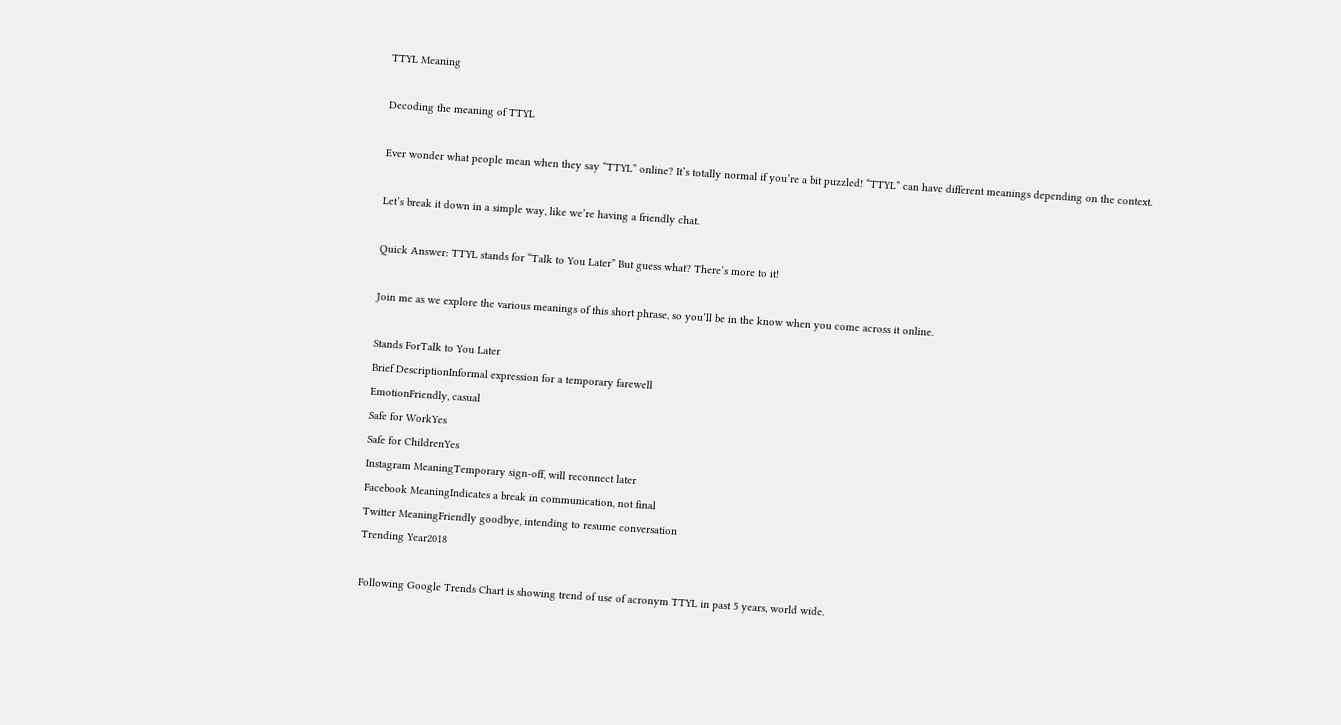TTYL Meaning

Decoding the meaning of TTYL

Ever wonder what people mean when they say “TTYL” online? It’s totally normal if you’re a bit puzzled! “TTYL” can have different meanings depending on the context.

Let’s break it down in a simple way, like we’re having a friendly chat.

Quick Answer: TTYL stands for “Talk to You Later” But guess what? There’s more to it!

Join me as we explore the various meanings of this short phrase, so you’ll be in the know when you come across it online.

Stands ForTalk to You Later
Brief DescriptionInformal expression for a temporary farewell
EmotionFriendly, casual
Safe for WorkYes
Safe for ChildrenYes
Instagram MeaningTemporary sign-off, will reconnect later
Facebook MeaningIndicates a break in communication, not final
Twitter MeaningFriendly goodbye, intending to resume conversation
Trending Year2018

Following Google Trends Chart is showing trend of use of acronym TTYL in past 5 years, world wide.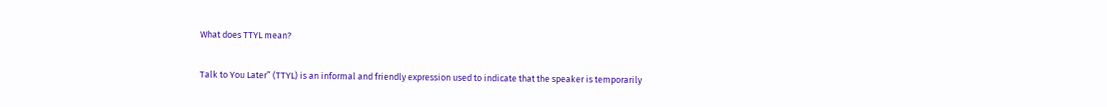What does TTYL mean?

Talk to You Later” (TTYL) is an informal and friendly expression used to indicate that the speaker is temporarily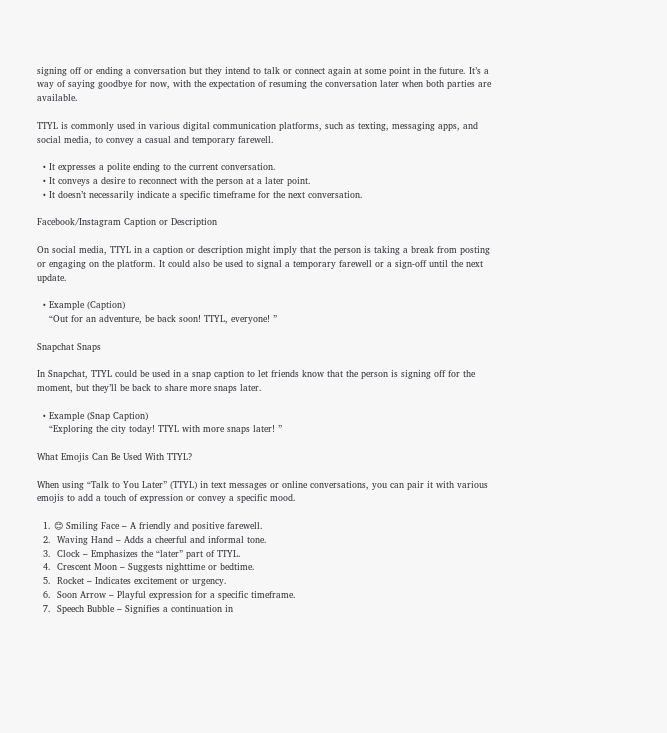signing off or ending a conversation but they intend to talk or connect again at some point in the future. It’s a way of saying goodbye for now, with the expectation of resuming the conversation later when both parties are available.

TTYL is commonly used in various digital communication platforms, such as texting, messaging apps, and social media, to convey a casual and temporary farewell.

  • It expresses a polite ending to the current conversation.
  • It conveys a desire to reconnect with the person at a later point.
  • It doesn’t necessarily indicate a specific timeframe for the next conversation.

Facebook/Instagram Caption or Description

On social media, TTYL in a caption or description might imply that the person is taking a break from posting or engaging on the platform. It could also be used to signal a temporary farewell or a sign-off until the next update.

  • Example (Caption)
    “Out for an adventure, be back soon! TTYL, everyone! ”

Snapchat Snaps

In Snapchat, TTYL could be used in a snap caption to let friends know that the person is signing off for the moment, but they’ll be back to share more snaps later.

  • Example (Snap Caption)
    “Exploring the city today! TTYL with more snaps later! ”

What Emojis Can Be Used With TTYL?

When using “Talk to You Later” (TTYL) in text messages or online conversations, you can pair it with various emojis to add a touch of expression or convey a specific mood.

  1. 😊 Smiling Face – A friendly and positive farewell.
  2.  Waving Hand – Adds a cheerful and informal tone.
  3.  Clock – Emphasizes the “later” part of TTYL.
  4.  Crescent Moon – Suggests nighttime or bedtime.
  5.  Rocket – Indicates excitement or urgency.
  6.  Soon Arrow – Playful expression for a specific timeframe.
  7.  Speech Bubble – Signifies a continuation in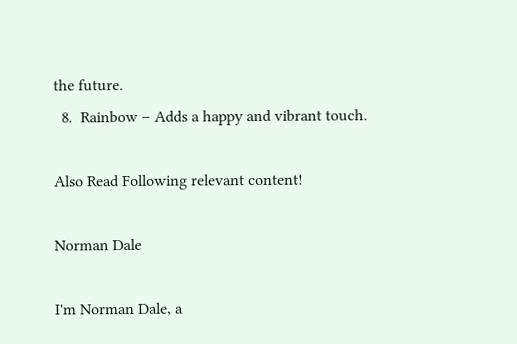the future.
  8.  Rainbow – Adds a happy and vibrant touch.

Also Read Following relevant content!

Norman Dale

I'm Norman Dale, a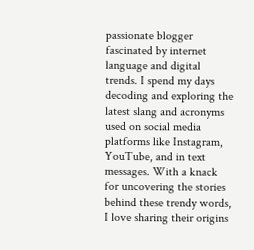passionate blogger fascinated by internet language and digital trends. I spend my days decoding and exploring the latest slang and acronyms used on social media platforms like Instagram, YouTube, and in text messages. With a knack for uncovering the stories behind these trendy words, I love sharing their origins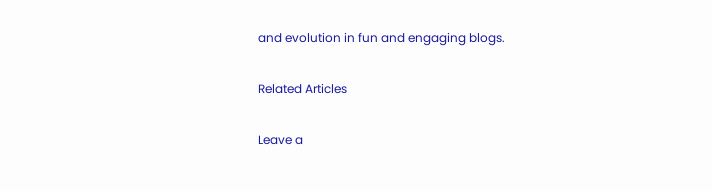and evolution in fun and engaging blogs.

Related Articles

Leave a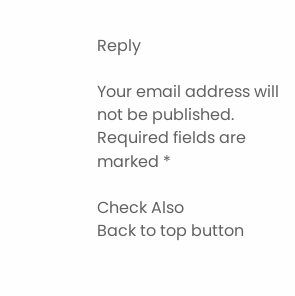Reply

Your email address will not be published. Required fields are marked *

Check Also
Back to top button